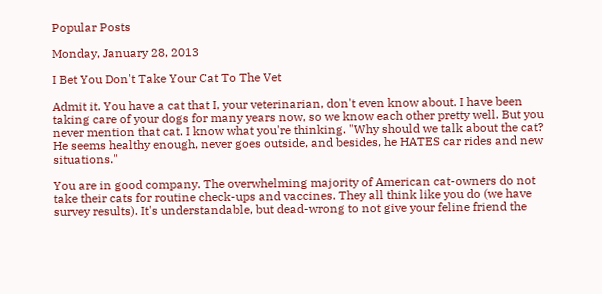Popular Posts

Monday, January 28, 2013

I Bet You Don't Take Your Cat To The Vet

Admit it. You have a cat that I, your veterinarian, don't even know about. I have been taking care of your dogs for many years now, so we know each other pretty well. But you never mention that cat. I know what you're thinking. "Why should we talk about the cat? He seems healthy enough, never goes outside, and besides, he HATES car rides and new situations."

You are in good company. The overwhelming majority of American cat-owners do not take their cats for routine check-ups and vaccines. They all think like you do (we have survey results). It's understandable, but dead-wrong to not give your feline friend the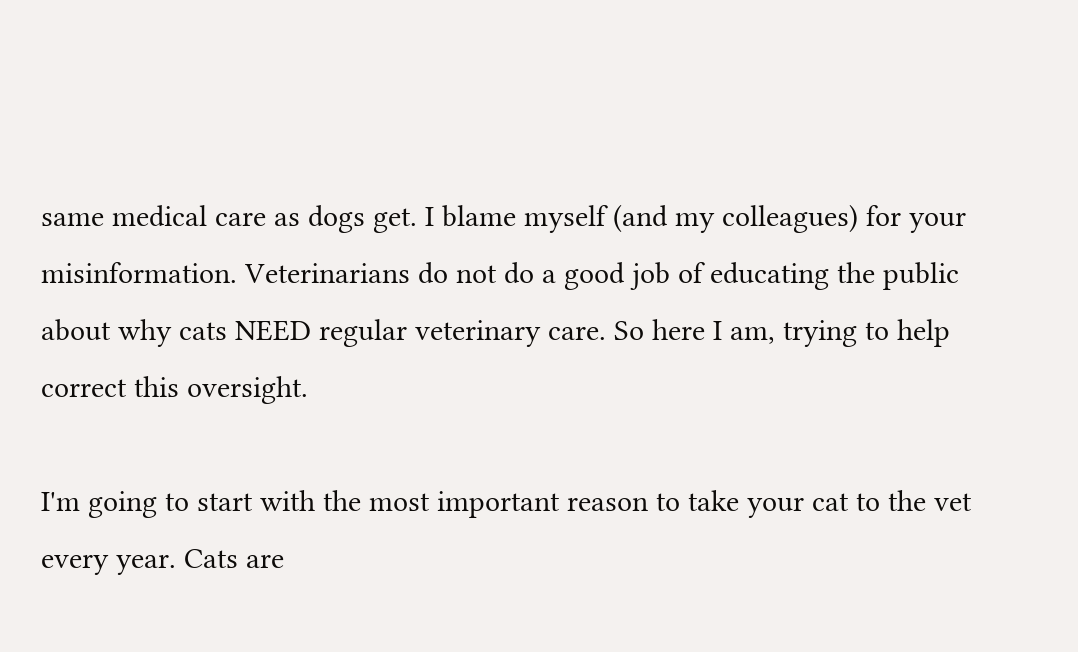same medical care as dogs get. I blame myself (and my colleagues) for your misinformation. Veterinarians do not do a good job of educating the public about why cats NEED regular veterinary care. So here I am, trying to help correct this oversight.

I'm going to start with the most important reason to take your cat to the vet every year. Cats are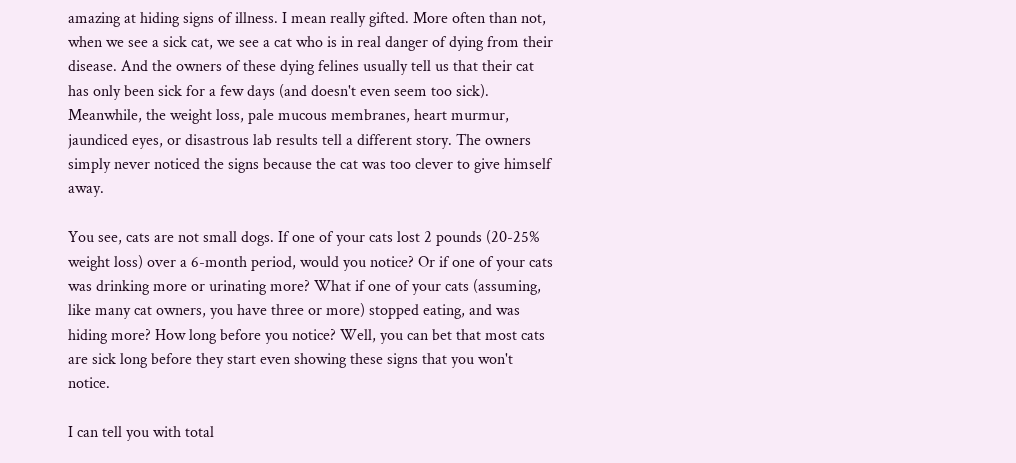amazing at hiding signs of illness. I mean really gifted. More often than not, when we see a sick cat, we see a cat who is in real danger of dying from their disease. And the owners of these dying felines usually tell us that their cat has only been sick for a few days (and doesn't even seem too sick). Meanwhile, the weight loss, pale mucous membranes, heart murmur, jaundiced eyes, or disastrous lab results tell a different story. The owners simply never noticed the signs because the cat was too clever to give himself away.

You see, cats are not small dogs. If one of your cats lost 2 pounds (20-25% weight loss) over a 6-month period, would you notice? Or if one of your cats was drinking more or urinating more? What if one of your cats (assuming, like many cat owners, you have three or more) stopped eating, and was hiding more? How long before you notice? Well, you can bet that most cats are sick long before they start even showing these signs that you won't notice.

I can tell you with total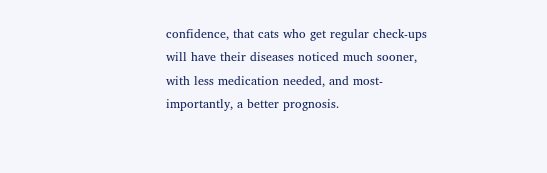confidence, that cats who get regular check-ups will have their diseases noticed much sooner, with less medication needed, and most-importantly, a better prognosis.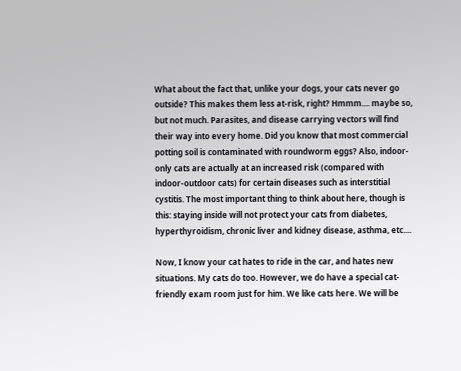What about the fact that, unlike your dogs, your cats never go outside? This makes them less at-risk, right? Hmmm.... maybe so, but not much. Parasites, and disease carrying vectors will find their way into every home. Did you know that most commercial potting soil is contaminated with roundworm eggs? Also, indoor-only cats are actually at an increased risk (compared with indoor-outdoor cats) for certain diseases such as interstitial cystitis. The most important thing to think about here, though is this: staying inside will not protect your cats from diabetes, hyperthyroidism, chronic liver and kidney disease, asthma, etc....

Now, I know your cat hates to ride in the car, and hates new situations. My cats do too. However, we do have a special cat-friendly exam room just for him. We like cats here. We will be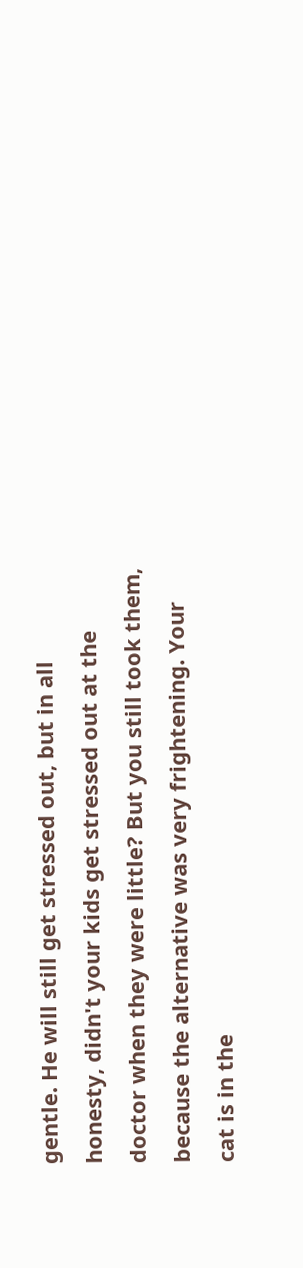gentle. He will still get stressed out, but in all honesty, didn't your kids get stressed out at the doctor when they were little? But you still took them, because the alternative was very frightening. Your cat is in the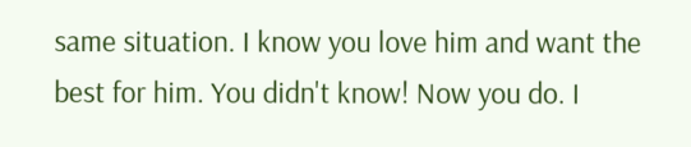same situation. I know you love him and want the best for him. You didn't know! Now you do. I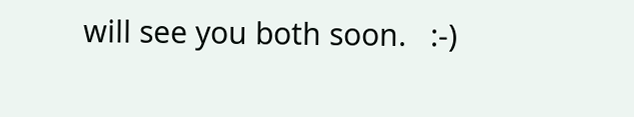will see you both soon.   :-)